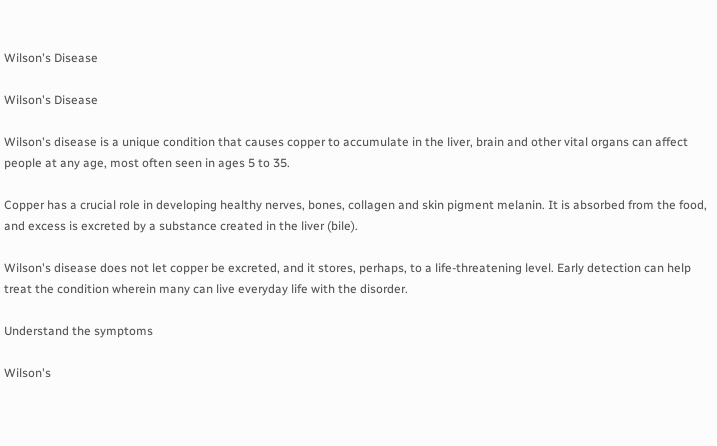Wilson's Disease

Wilson's Disease

Wilson's disease is a unique condition that causes copper to accumulate in the liver, brain and other vital organs can affect people at any age, most often seen in ages 5 to 35.

Copper has a crucial role in developing healthy nerves, bones, collagen and skin pigment melanin. It is absorbed from the food, and excess is excreted by a substance created in the liver (bile).

Wilson's disease does not let copper be excreted, and it stores, perhaps, to a life-threatening level. Early detection can help treat the condition wherein many can live everyday life with the disorder.

Understand the symptoms

Wilson's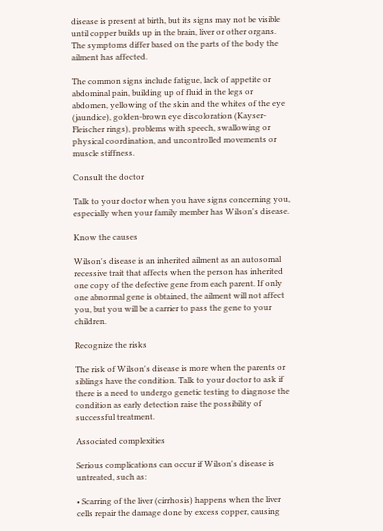disease is present at birth, but its signs may not be visible until copper builds up in the brain, liver or other organs. The symptoms differ based on the parts of the body the ailment has affected.

The common signs include fatigue, lack of appetite or abdominal pain, building up of fluid in the legs or abdomen, yellowing of the skin and the whites of the eye (jaundice), golden-brown eye discoloration (Kayser-Fleischer rings), problems with speech, swallowing or physical coordination, and uncontrolled movements or muscle stiffness.

Consult the doctor

Talk to your doctor when you have signs concerning you, especially when your family member has Wilson's disease.

Know the causes

Wilson's disease is an inherited ailment as an autosomal recessive trait that affects when the person has inherited one copy of the defective gene from each parent. If only one abnormal gene is obtained, the ailment will not affect you, but you will be a carrier to pass the gene to your children.

Recognize the risks

The risk of Wilson's disease is more when the parents or siblings have the condition. Talk to your doctor to ask if there is a need to undergo genetic testing to diagnose the condition as early detection raise the possibility of successful treatment.

Associated complexities

Serious complications can occur if Wilson's disease is untreated, such as:

• Scarring of the liver (cirrhosis) happens when the liver cells repair the damage done by excess copper, causing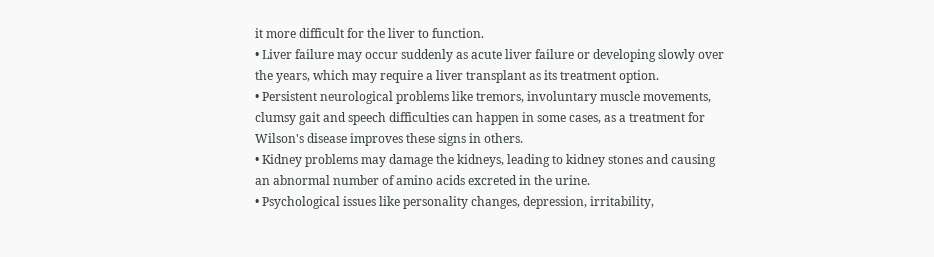it more difficult for the liver to function.
• Liver failure may occur suddenly as acute liver failure or developing slowly over the years, which may require a liver transplant as its treatment option.
• Persistent neurological problems like tremors, involuntary muscle movements, clumsy gait and speech difficulties can happen in some cases, as a treatment for Wilson's disease improves these signs in others.
• Kidney problems may damage the kidneys, leading to kidney stones and causing an abnormal number of amino acids excreted in the urine.
• Psychological issues like personality changes, depression, irritability,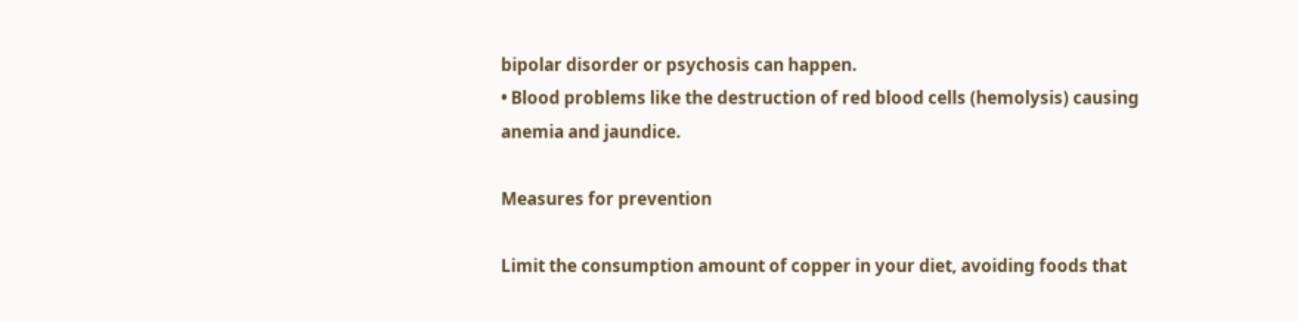bipolar disorder or psychosis can happen.
• Blood problems like the destruction of red blood cells (hemolysis) causing anemia and jaundice.

Measures for prevention

Limit the consumption amount of copper in your diet, avoiding foods that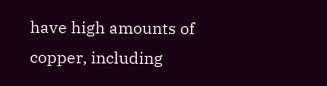have high amounts of copper, including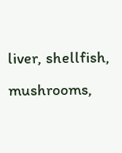liver, shellfish, mushrooms,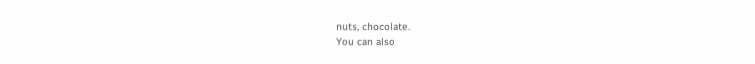nuts, chocolate.
You can also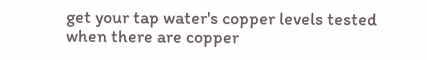get your tap water's copper levels tested when there are copper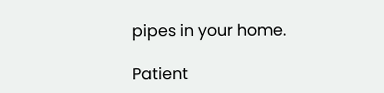pipes in your home.

Patient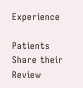Experience

Patients Share their Review